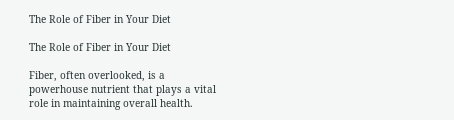The Role of Fiber in Your Diet

The Role of Fiber in Your Diet

Fiber, often overlooked, is a powerhouse nutrient that plays a vital role in maintaining overall health.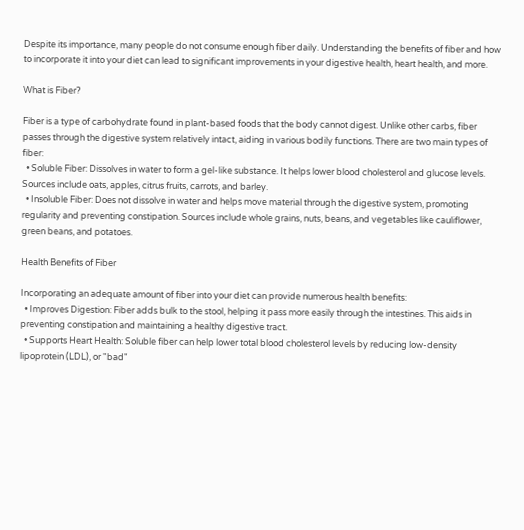Despite its importance, many people do not consume enough fiber daily. Understanding the benefits of fiber and how to incorporate it into your diet can lead to significant improvements in your digestive health, heart health, and more.

What is Fiber?

Fiber is a type of carbohydrate found in plant-based foods that the body cannot digest. Unlike other carbs, fiber passes through the digestive system relatively intact, aiding in various bodily functions. There are two main types of fiber:
  • Soluble Fiber: Dissolves in water to form a gel-like substance. It helps lower blood cholesterol and glucose levels. Sources include oats, apples, citrus fruits, carrots, and barley.
  • Insoluble Fiber: Does not dissolve in water and helps move material through the digestive system, promoting regularity and preventing constipation. Sources include whole grains, nuts, beans, and vegetables like cauliflower, green beans, and potatoes.

Health Benefits of Fiber

Incorporating an adequate amount of fiber into your diet can provide numerous health benefits:
  • Improves Digestion: Fiber adds bulk to the stool, helping it pass more easily through the intestines. This aids in preventing constipation and maintaining a healthy digestive tract.
  • Supports Heart Health: Soluble fiber can help lower total blood cholesterol levels by reducing low-density lipoprotein (LDL), or "bad"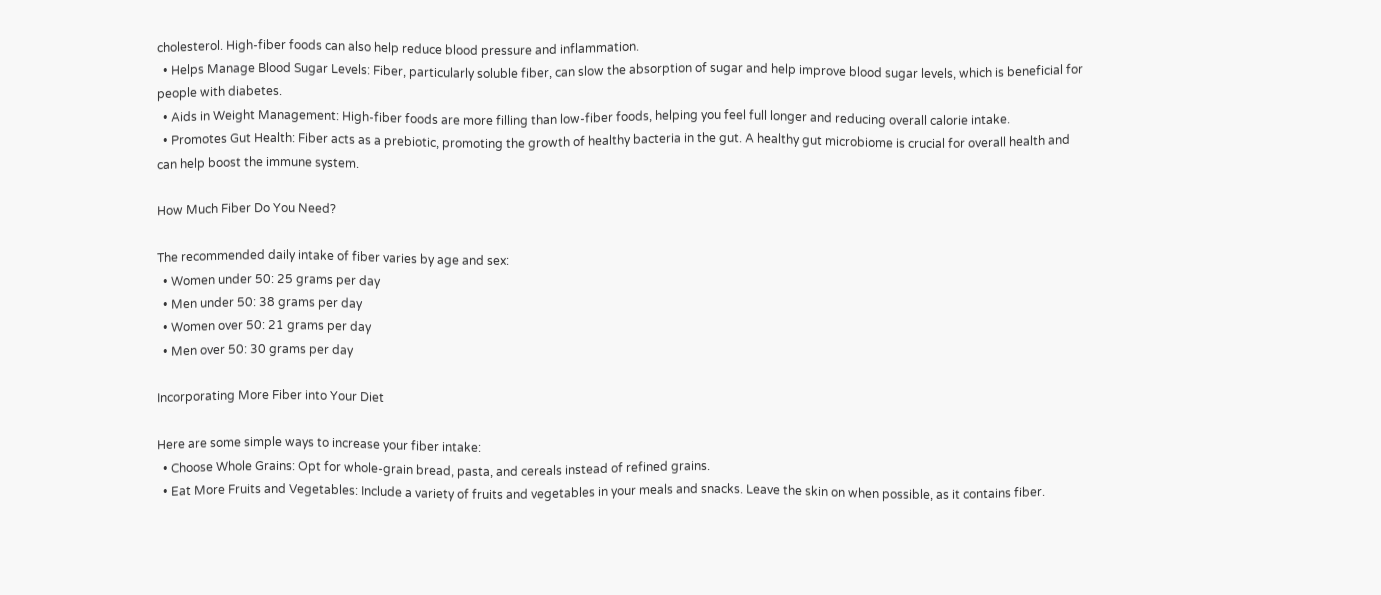cholesterol. High-fiber foods can also help reduce blood pressure and inflammation.
  • Helps Manage Blood Sugar Levels: Fiber, particularly soluble fiber, can slow the absorption of sugar and help improve blood sugar levels, which is beneficial for people with diabetes.
  • Aids in Weight Management: High-fiber foods are more filling than low-fiber foods, helping you feel full longer and reducing overall calorie intake.
  • Promotes Gut Health: Fiber acts as a prebiotic, promoting the growth of healthy bacteria in the gut. A healthy gut microbiome is crucial for overall health and can help boost the immune system.

How Much Fiber Do You Need?

The recommended daily intake of fiber varies by age and sex:
  • Women under 50: 25 grams per day
  • Men under 50: 38 grams per day
  • Women over 50: 21 grams per day
  • Men over 50: 30 grams per day

Incorporating More Fiber into Your Diet

Here are some simple ways to increase your fiber intake:
  • Choose Whole Grains: Opt for whole-grain bread, pasta, and cereals instead of refined grains.
  • Eat More Fruits and Vegetables: Include a variety of fruits and vegetables in your meals and snacks. Leave the skin on when possible, as it contains fiber.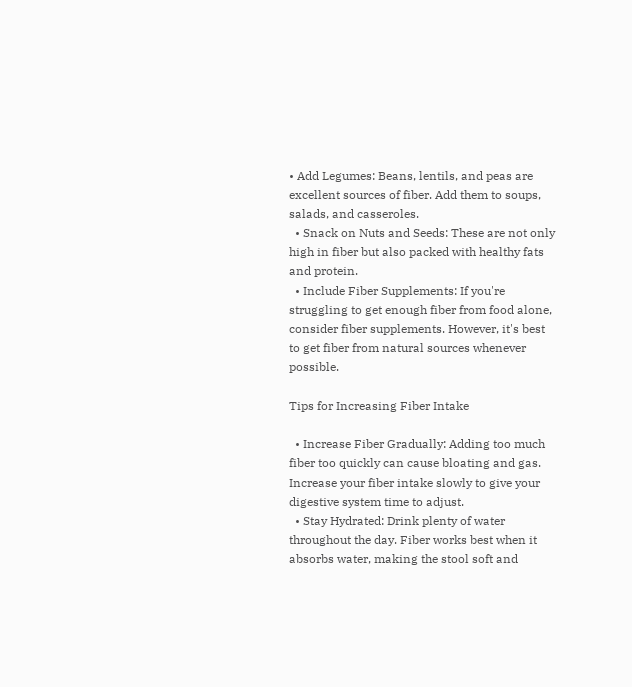• Add Legumes: Beans, lentils, and peas are excellent sources of fiber. Add them to soups, salads, and casseroles.
  • Snack on Nuts and Seeds: These are not only high in fiber but also packed with healthy fats and protein.
  • Include Fiber Supplements: If you're struggling to get enough fiber from food alone, consider fiber supplements. However, it's best to get fiber from natural sources whenever possible.

Tips for Increasing Fiber Intake

  • Increase Fiber Gradually: Adding too much fiber too quickly can cause bloating and gas. Increase your fiber intake slowly to give your digestive system time to adjust.
  • Stay Hydrated: Drink plenty of water throughout the day. Fiber works best when it absorbs water, making the stool soft and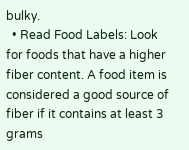bulky.
  • Read Food Labels: Look for foods that have a higher fiber content. A food item is considered a good source of fiber if it contains at least 3 grams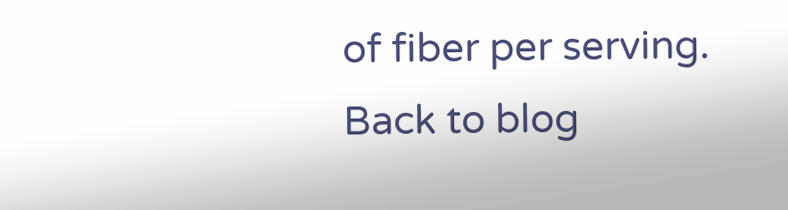of fiber per serving.
Back to blog